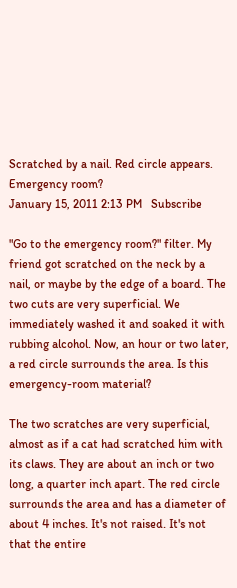Scratched by a nail. Red circle appears. Emergency room?
January 15, 2011 2:13 PM   Subscribe

"Go to the emergency room?" filter. My friend got scratched on the neck by a nail, or maybe by the edge of a board. The two cuts are very superficial. We immediately washed it and soaked it with rubbing alcohol. Now, an hour or two later, a red circle surrounds the area. Is this emergency-room material?

The two scratches are very superficial, almost as if a cat had scratched him with its claws. They are about an inch or two long, a quarter inch apart. The red circle surrounds the area and has a diameter of about 4 inches. It's not raised. It's not that the entire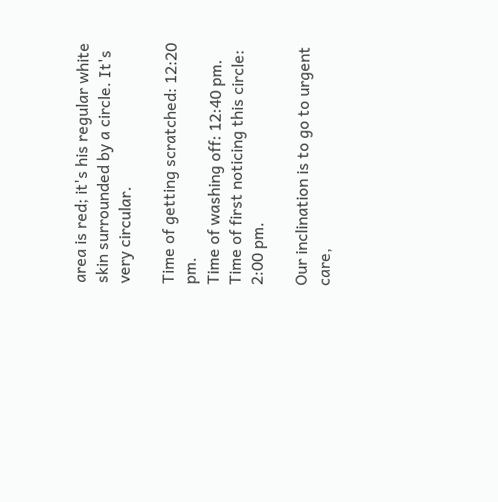area is red; it's his regular white skin surrounded by a circle. It's very circular.

Time of getting scratched: 12:20 pm.
Time of washing off: 12:40 pm.
Time of first noticing this circle: 2:00 pm.

Our inclination is to go to urgent care,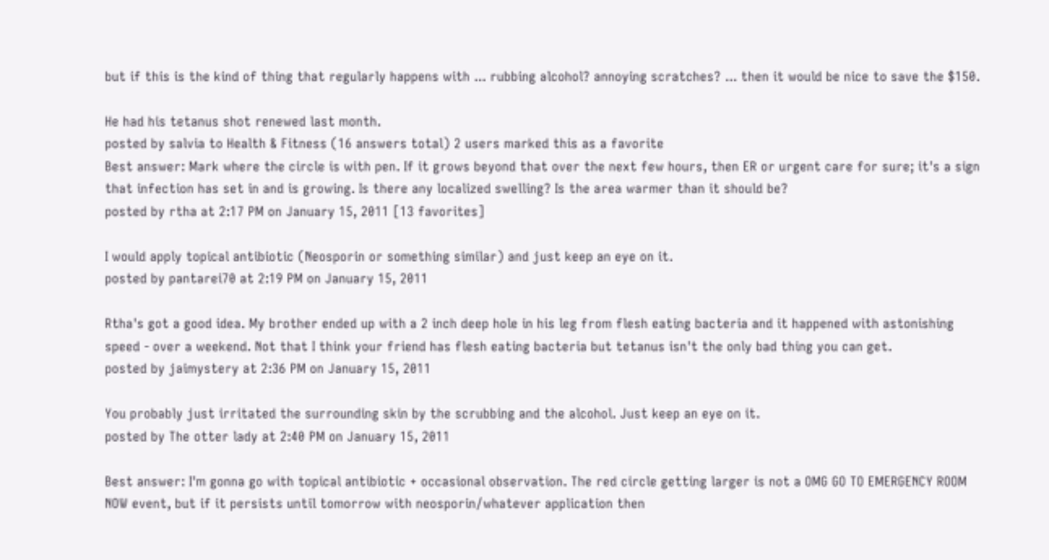but if this is the kind of thing that regularly happens with ... rubbing alcohol? annoying scratches? ... then it would be nice to save the $150.

He had his tetanus shot renewed last month.
posted by salvia to Health & Fitness (16 answers total) 2 users marked this as a favorite
Best answer: Mark where the circle is with pen. If it grows beyond that over the next few hours, then ER or urgent care for sure; it's a sign that infection has set in and is growing. Is there any localized swelling? Is the area warmer than it should be?
posted by rtha at 2:17 PM on January 15, 2011 [13 favorites]

I would apply topical antibiotic (Neosporin or something similar) and just keep an eye on it.
posted by pantarei70 at 2:19 PM on January 15, 2011

Rtha's got a good idea. My brother ended up with a 2 inch deep hole in his leg from flesh eating bacteria and it happened with astonishing speed - over a weekend. Not that I think your friend has flesh eating bacteria but tetanus isn't the only bad thing you can get.
posted by jaimystery at 2:36 PM on January 15, 2011

You probably just irritated the surrounding skin by the scrubbing and the alcohol. Just keep an eye on it.
posted by The otter lady at 2:40 PM on January 15, 2011

Best answer: I'm gonna go with topical antibiotic + occasional observation. The red circle getting larger is not a OMG GO TO EMERGENCY ROOM NOW event, but if it persists until tomorrow with neosporin/whatever application then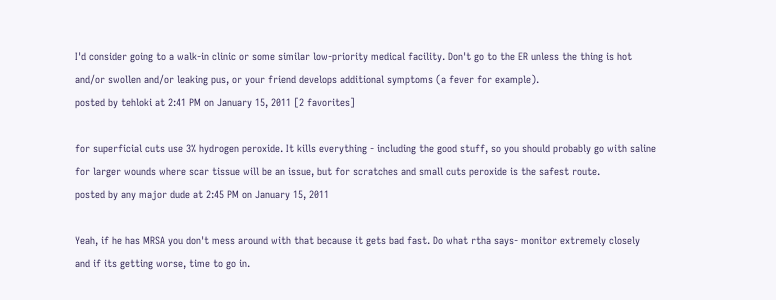I'd consider going to a walk-in clinic or some similar low-priority medical facility. Don't go to the ER unless the thing is hot and/or swollen and/or leaking pus, or your friend develops additional symptoms (a fever for example).
posted by tehloki at 2:41 PM on January 15, 2011 [2 favorites]

for superficial cuts use 3% hydrogen peroxide. It kills everything - including the good stuff, so you should probably go with saline for larger wounds where scar tissue will be an issue, but for scratches and small cuts peroxide is the safest route.
posted by any major dude at 2:45 PM on January 15, 2011

Yeah, if he has MRSA you don't mess around with that because it gets bad fast. Do what rtha says- monitor extremely closely and if its getting worse, time to go in.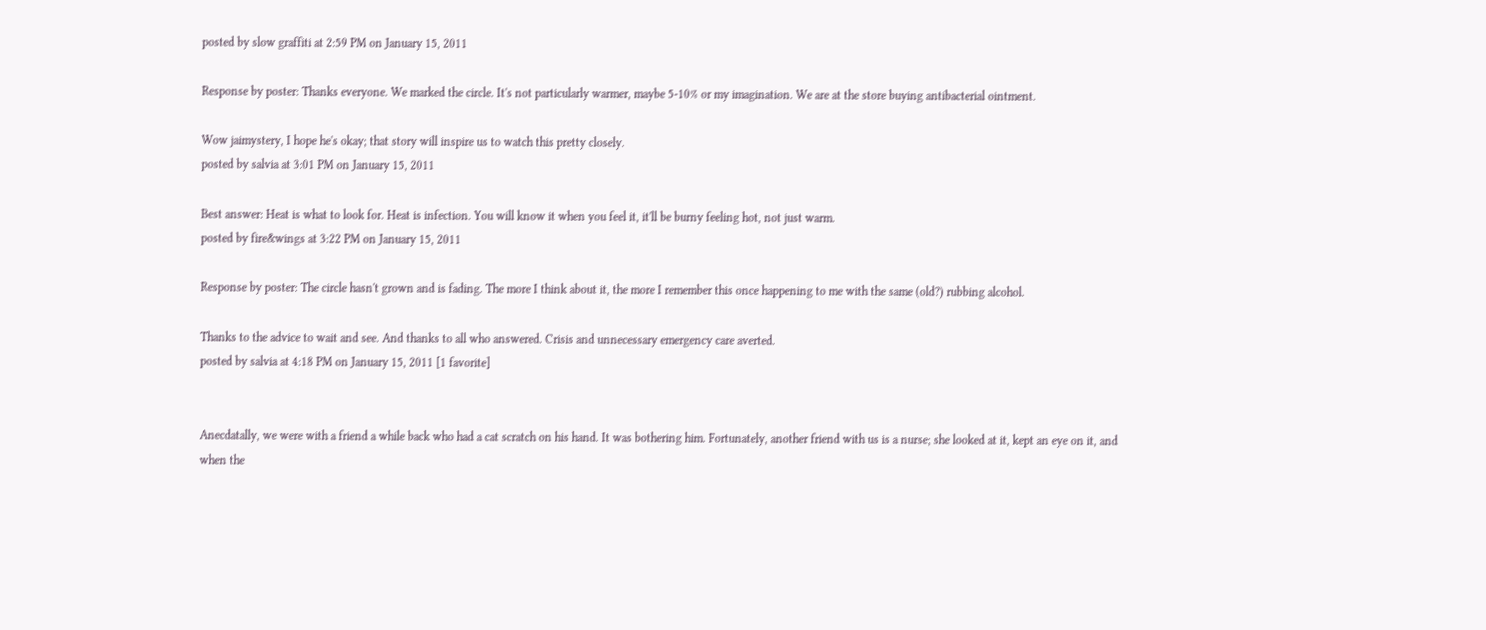posted by slow graffiti at 2:59 PM on January 15, 2011

Response by poster: Thanks everyone. We marked the circle. It's not particularly warmer, maybe 5-10% or my imagination. We are at the store buying antibacterial ointment.

Wow jaimystery, I hope he's okay; that story will inspire us to watch this pretty closely.
posted by salvia at 3:01 PM on January 15, 2011

Best answer: Heat is what to look for. Heat is infection. You will know it when you feel it, it'll be burny feeling hot, not just warm.
posted by fire&wings at 3:22 PM on January 15, 2011

Response by poster: The circle hasn't grown and is fading. The more I think about it, the more I remember this once happening to me with the same (old?) rubbing alcohol.

Thanks to the advice to wait and see. And thanks to all who answered. Crisis and unnecessary emergency care averted.
posted by salvia at 4:18 PM on January 15, 2011 [1 favorite]


Anecdatally, we were with a friend a while back who had a cat scratch on his hand. It was bothering him. Fortunately, another friend with us is a nurse; she looked at it, kept an eye on it, and when the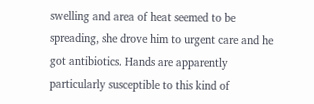swelling and area of heat seemed to be spreading, she drove him to urgent care and he got antibiotics. Hands are apparently particularly susceptible to this kind of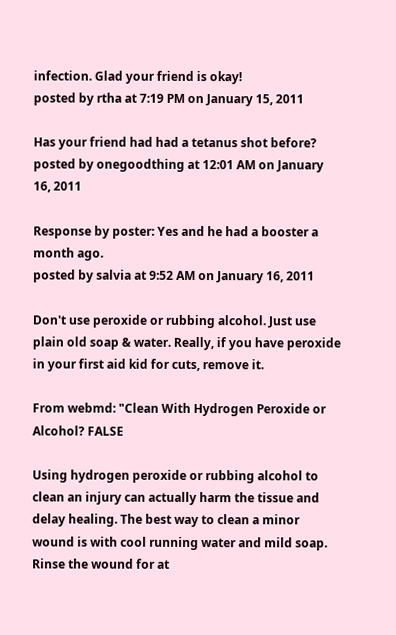infection. Glad your friend is okay!
posted by rtha at 7:19 PM on January 15, 2011

Has your friend had had a tetanus shot before?
posted by onegoodthing at 12:01 AM on January 16, 2011

Response by poster: Yes and he had a booster a month ago.
posted by salvia at 9:52 AM on January 16, 2011

Don't use peroxide or rubbing alcohol. Just use plain old soap & water. Really, if you have peroxide in your first aid kid for cuts, remove it.

From webmd: "Clean With Hydrogen Peroxide or Alcohol? FALSE

Using hydrogen peroxide or rubbing alcohol to clean an injury can actually harm the tissue and delay healing. The best way to clean a minor wound is with cool running water and mild soap. Rinse the wound for at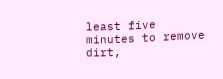least five minutes to remove dirt,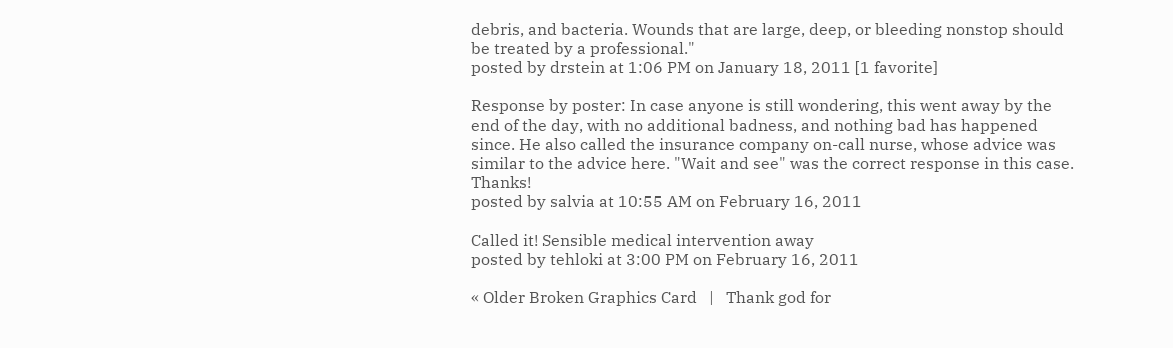debris, and bacteria. Wounds that are large, deep, or bleeding nonstop should be treated by a professional."
posted by drstein at 1:06 PM on January 18, 2011 [1 favorite]

Response by poster: In case anyone is still wondering, this went away by the end of the day, with no additional badness, and nothing bad has happened since. He also called the insurance company on-call nurse, whose advice was similar to the advice here. "Wait and see" was the correct response in this case. Thanks!
posted by salvia at 10:55 AM on February 16, 2011

Called it! Sensible medical intervention away
posted by tehloki at 3:00 PM on February 16, 2011

« Older Broken Graphics Card   |   Thank god for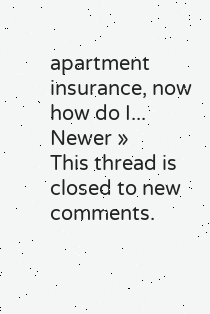apartment insurance, now how do I... Newer »
This thread is closed to new comments.